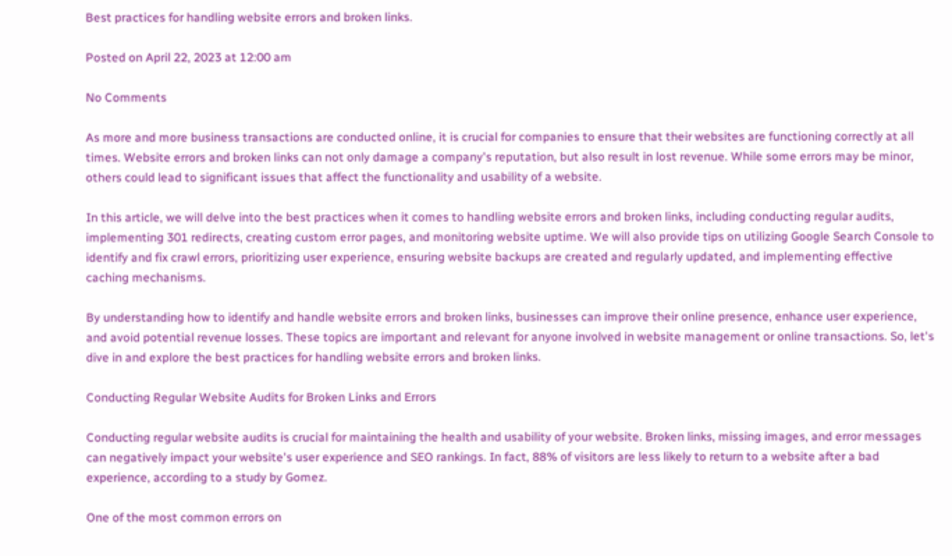Best practices for handling website errors and broken links.

Posted on April 22, 2023 at 12:00 am

No Comments

As more and more business transactions are conducted online, it is crucial for companies to ensure that their websites are functioning correctly at all times. Website errors and broken links can not only damage a company's reputation, but also result in lost revenue. While some errors may be minor, others could lead to significant issues that affect the functionality and usability of a website.

In this article, we will delve into the best practices when it comes to handling website errors and broken links, including conducting regular audits, implementing 301 redirects, creating custom error pages, and monitoring website uptime. We will also provide tips on utilizing Google Search Console to identify and fix crawl errors, prioritizing user experience, ensuring website backups are created and regularly updated, and implementing effective caching mechanisms.

By understanding how to identify and handle website errors and broken links, businesses can improve their online presence, enhance user experience, and avoid potential revenue losses. These topics are important and relevant for anyone involved in website management or online transactions. So, let's dive in and explore the best practices for handling website errors and broken links.

Conducting Regular Website Audits for Broken Links and Errors

Conducting regular website audits is crucial for maintaining the health and usability of your website. Broken links, missing images, and error messages can negatively impact your website's user experience and SEO rankings. In fact, 88% of visitors are less likely to return to a website after a bad experience, according to a study by Gomez.

One of the most common errors on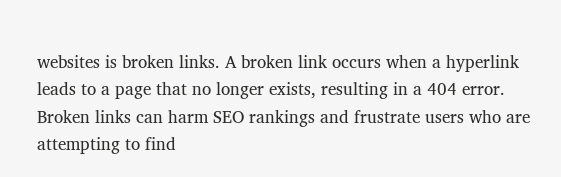websites is broken links. A broken link occurs when a hyperlink leads to a page that no longer exists, resulting in a 404 error. Broken links can harm SEO rankings and frustrate users who are attempting to find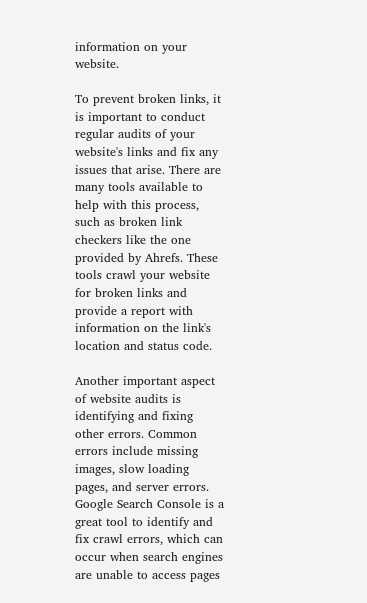information on your website.

To prevent broken links, it is important to conduct regular audits of your website's links and fix any issues that arise. There are many tools available to help with this process, such as broken link checkers like the one provided by Ahrefs. These tools crawl your website for broken links and provide a report with information on the link's location and status code.

Another important aspect of website audits is identifying and fixing other errors. Common errors include missing images, slow loading pages, and server errors. Google Search Console is a great tool to identify and fix crawl errors, which can occur when search engines are unable to access pages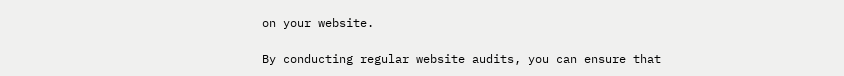on your website.

By conducting regular website audits, you can ensure that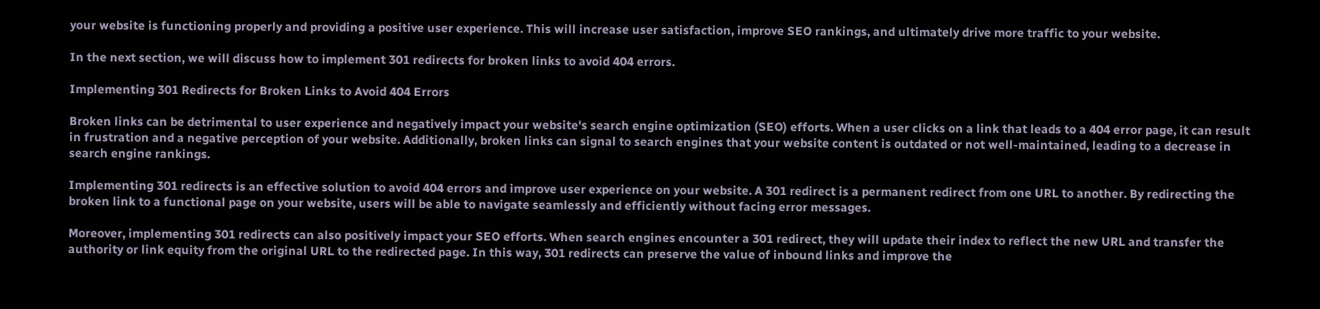your website is functioning properly and providing a positive user experience. This will increase user satisfaction, improve SEO rankings, and ultimately drive more traffic to your website.

In the next section, we will discuss how to implement 301 redirects for broken links to avoid 404 errors.

Implementing 301 Redirects for Broken Links to Avoid 404 Errors

Broken links can be detrimental to user experience and negatively impact your website's search engine optimization (SEO) efforts. When a user clicks on a link that leads to a 404 error page, it can result in frustration and a negative perception of your website. Additionally, broken links can signal to search engines that your website content is outdated or not well-maintained, leading to a decrease in search engine rankings.

Implementing 301 redirects is an effective solution to avoid 404 errors and improve user experience on your website. A 301 redirect is a permanent redirect from one URL to another. By redirecting the broken link to a functional page on your website, users will be able to navigate seamlessly and efficiently without facing error messages.

Moreover, implementing 301 redirects can also positively impact your SEO efforts. When search engines encounter a 301 redirect, they will update their index to reflect the new URL and transfer the authority or link equity from the original URL to the redirected page. In this way, 301 redirects can preserve the value of inbound links and improve the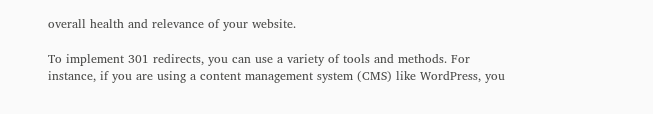overall health and relevance of your website.

To implement 301 redirects, you can use a variety of tools and methods. For instance, if you are using a content management system (CMS) like WordPress, you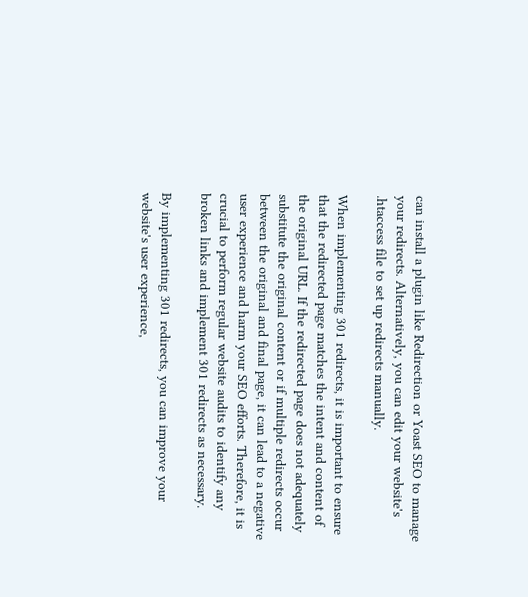can install a plugin like Redirection or Yoast SEO to manage your redirects. Alternatively, you can edit your website's .htaccess file to set up redirects manually.

When implementing 301 redirects, it is important to ensure that the redirected page matches the intent and content of the original URL. If the redirected page does not adequately substitute the original content or if multiple redirects occur between the original and final page, it can lead to a negative user experience and harm your SEO efforts. Therefore, it is crucial to perform regular website audits to identify any broken links and implement 301 redirects as necessary.

By implementing 301 redirects, you can improve your website's user experience,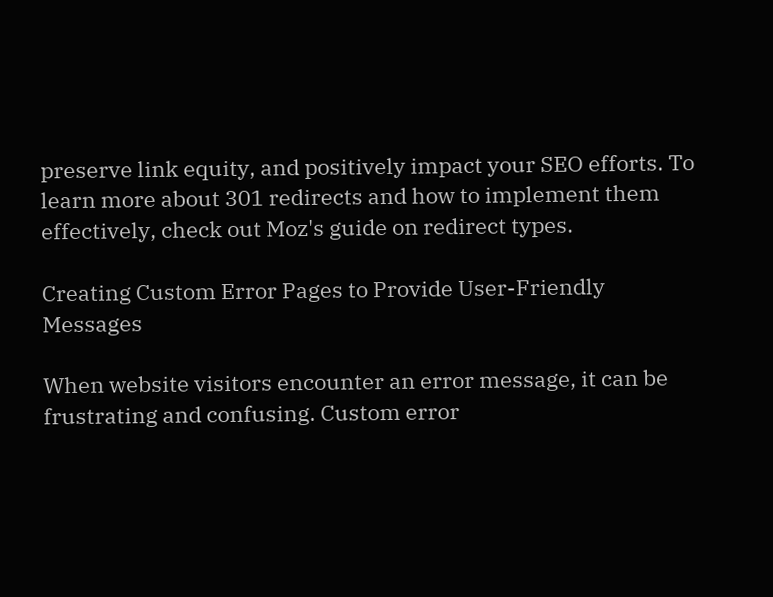preserve link equity, and positively impact your SEO efforts. To learn more about 301 redirects and how to implement them effectively, check out Moz's guide on redirect types.

Creating Custom Error Pages to Provide User-Friendly Messages

When website visitors encounter an error message, it can be frustrating and confusing. Custom error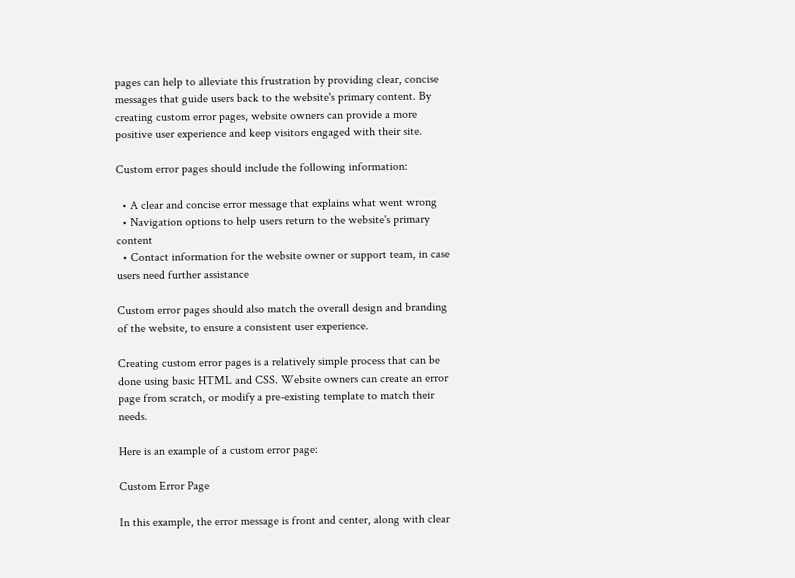pages can help to alleviate this frustration by providing clear, concise messages that guide users back to the website's primary content. By creating custom error pages, website owners can provide a more positive user experience and keep visitors engaged with their site.

Custom error pages should include the following information:

  • A clear and concise error message that explains what went wrong
  • Navigation options to help users return to the website's primary content
  • Contact information for the website owner or support team, in case users need further assistance

Custom error pages should also match the overall design and branding of the website, to ensure a consistent user experience.

Creating custom error pages is a relatively simple process that can be done using basic HTML and CSS. Website owners can create an error page from scratch, or modify a pre-existing template to match their needs.

Here is an example of a custom error page:

Custom Error Page

In this example, the error message is front and center, along with clear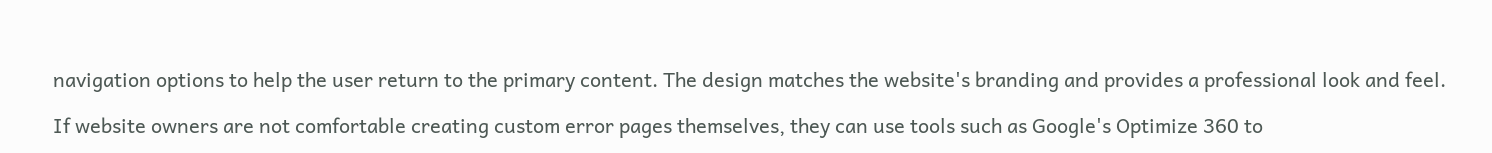navigation options to help the user return to the primary content. The design matches the website's branding and provides a professional look and feel.

If website owners are not comfortable creating custom error pages themselves, they can use tools such as Google's Optimize 360 to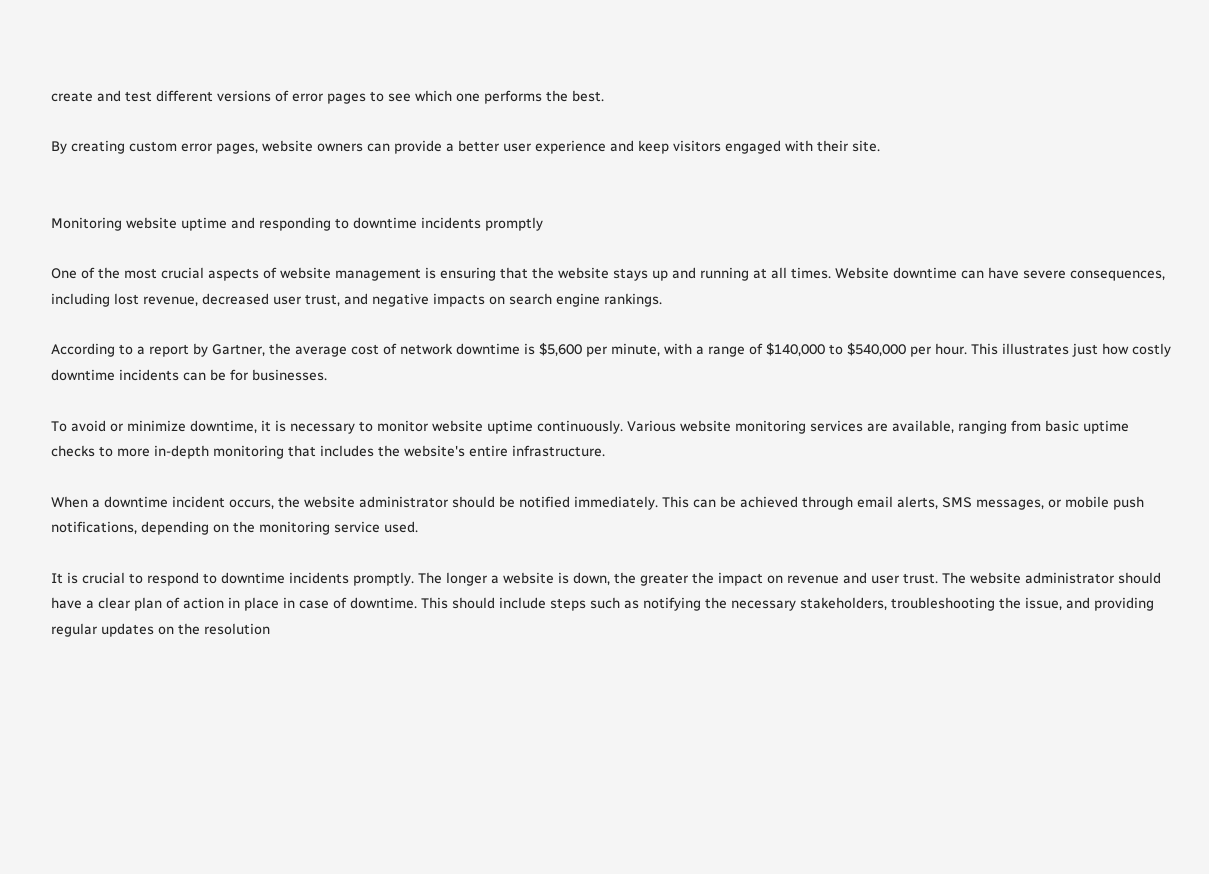create and test different versions of error pages to see which one performs the best.

By creating custom error pages, website owners can provide a better user experience and keep visitors engaged with their site.


Monitoring website uptime and responding to downtime incidents promptly

One of the most crucial aspects of website management is ensuring that the website stays up and running at all times. Website downtime can have severe consequences, including lost revenue, decreased user trust, and negative impacts on search engine rankings.

According to a report by Gartner, the average cost of network downtime is $5,600 per minute, with a range of $140,000 to $540,000 per hour. This illustrates just how costly downtime incidents can be for businesses.

To avoid or minimize downtime, it is necessary to monitor website uptime continuously. Various website monitoring services are available, ranging from basic uptime checks to more in-depth monitoring that includes the website's entire infrastructure.

When a downtime incident occurs, the website administrator should be notified immediately. This can be achieved through email alerts, SMS messages, or mobile push notifications, depending on the monitoring service used.

It is crucial to respond to downtime incidents promptly. The longer a website is down, the greater the impact on revenue and user trust. The website administrator should have a clear plan of action in place in case of downtime. This should include steps such as notifying the necessary stakeholders, troubleshooting the issue, and providing regular updates on the resolution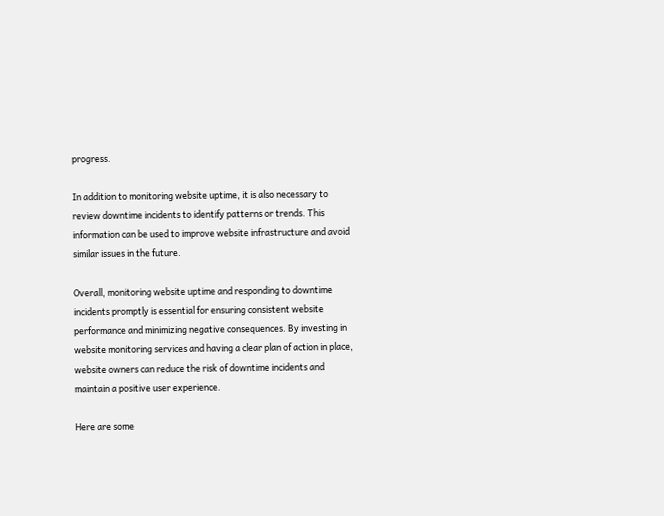progress.

In addition to monitoring website uptime, it is also necessary to review downtime incidents to identify patterns or trends. This information can be used to improve website infrastructure and avoid similar issues in the future.

Overall, monitoring website uptime and responding to downtime incidents promptly is essential for ensuring consistent website performance and minimizing negative consequences. By investing in website monitoring services and having a clear plan of action in place, website owners can reduce the risk of downtime incidents and maintain a positive user experience.

Here are some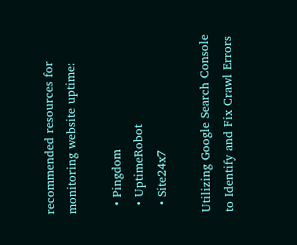recommended resources for monitoring website uptime:

  • Pingdom
  • UptimeRobot
  • Site24x7

Utilizing Google Search Console to Identify and Fix Crawl Errors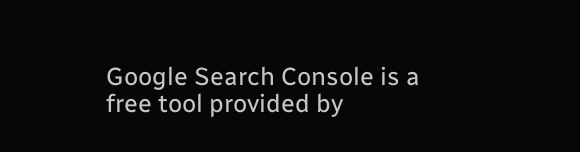Google Search Console is a free tool provided by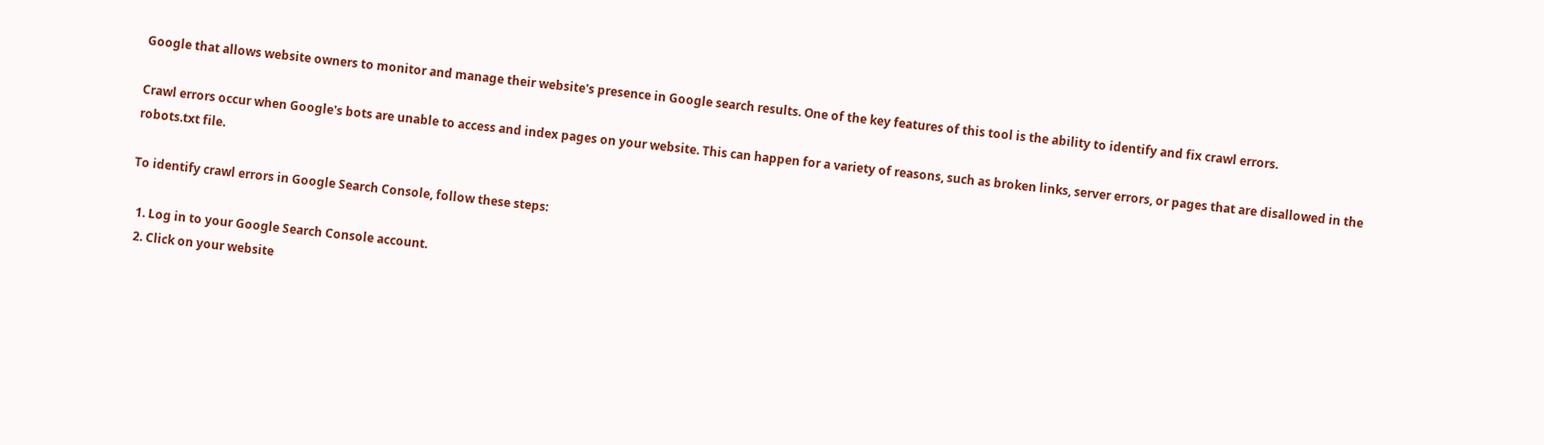Google that allows website owners to monitor and manage their website's presence in Google search results. One of the key features of this tool is the ability to identify and fix crawl errors.

Crawl errors occur when Google's bots are unable to access and index pages on your website. This can happen for a variety of reasons, such as broken links, server errors, or pages that are disallowed in the robots.txt file.

To identify crawl errors in Google Search Console, follow these steps:

  1. Log in to your Google Search Console account.
  2. Click on your website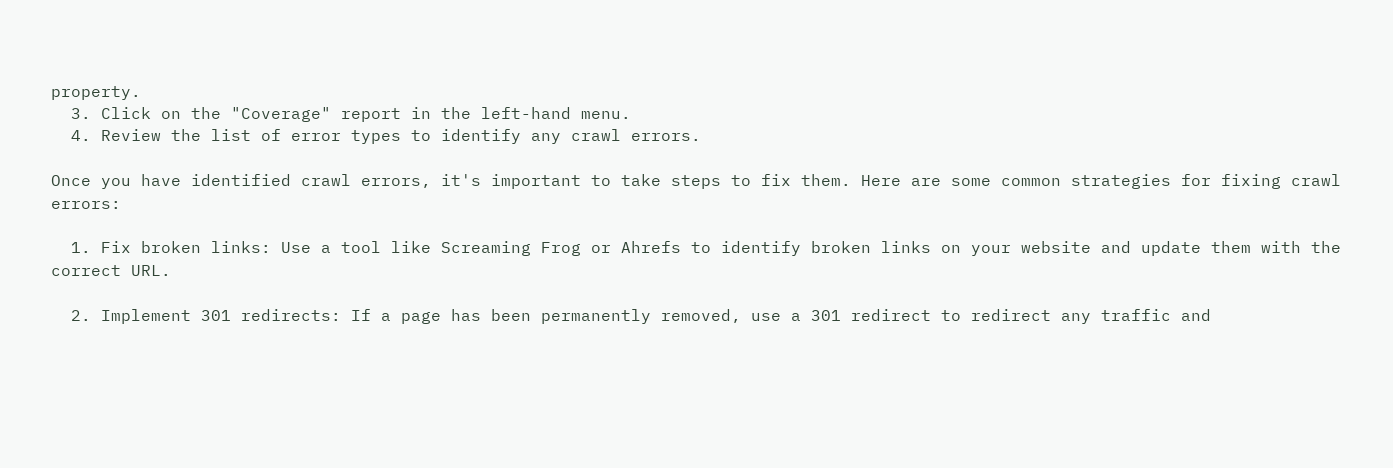property.
  3. Click on the "Coverage" report in the left-hand menu.
  4. Review the list of error types to identify any crawl errors.

Once you have identified crawl errors, it's important to take steps to fix them. Here are some common strategies for fixing crawl errors:

  1. Fix broken links: Use a tool like Screaming Frog or Ahrefs to identify broken links on your website and update them with the correct URL.

  2. Implement 301 redirects: If a page has been permanently removed, use a 301 redirect to redirect any traffic and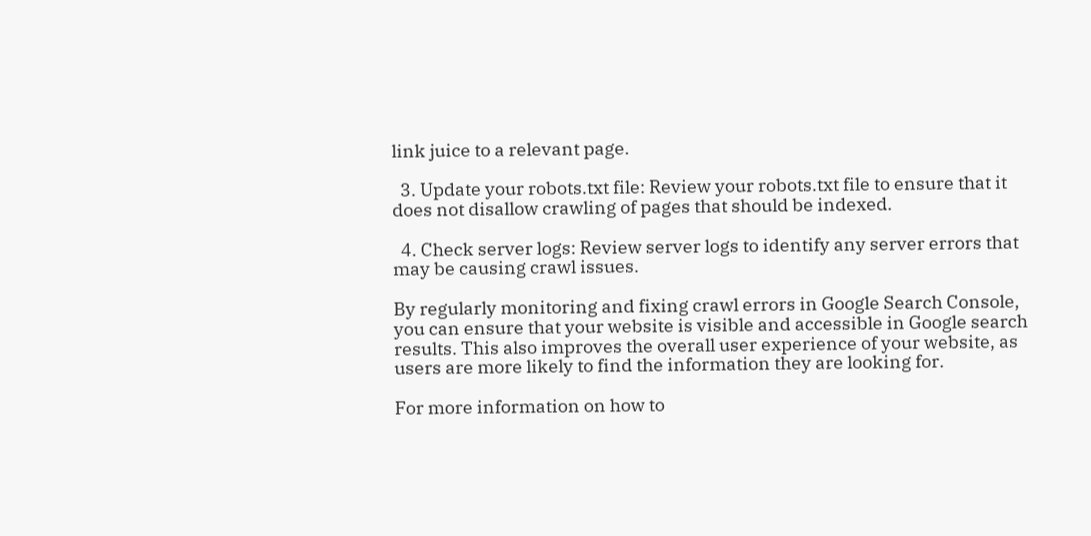link juice to a relevant page.

  3. Update your robots.txt file: Review your robots.txt file to ensure that it does not disallow crawling of pages that should be indexed.

  4. Check server logs: Review server logs to identify any server errors that may be causing crawl issues.

By regularly monitoring and fixing crawl errors in Google Search Console, you can ensure that your website is visible and accessible in Google search results. This also improves the overall user experience of your website, as users are more likely to find the information they are looking for.

For more information on how to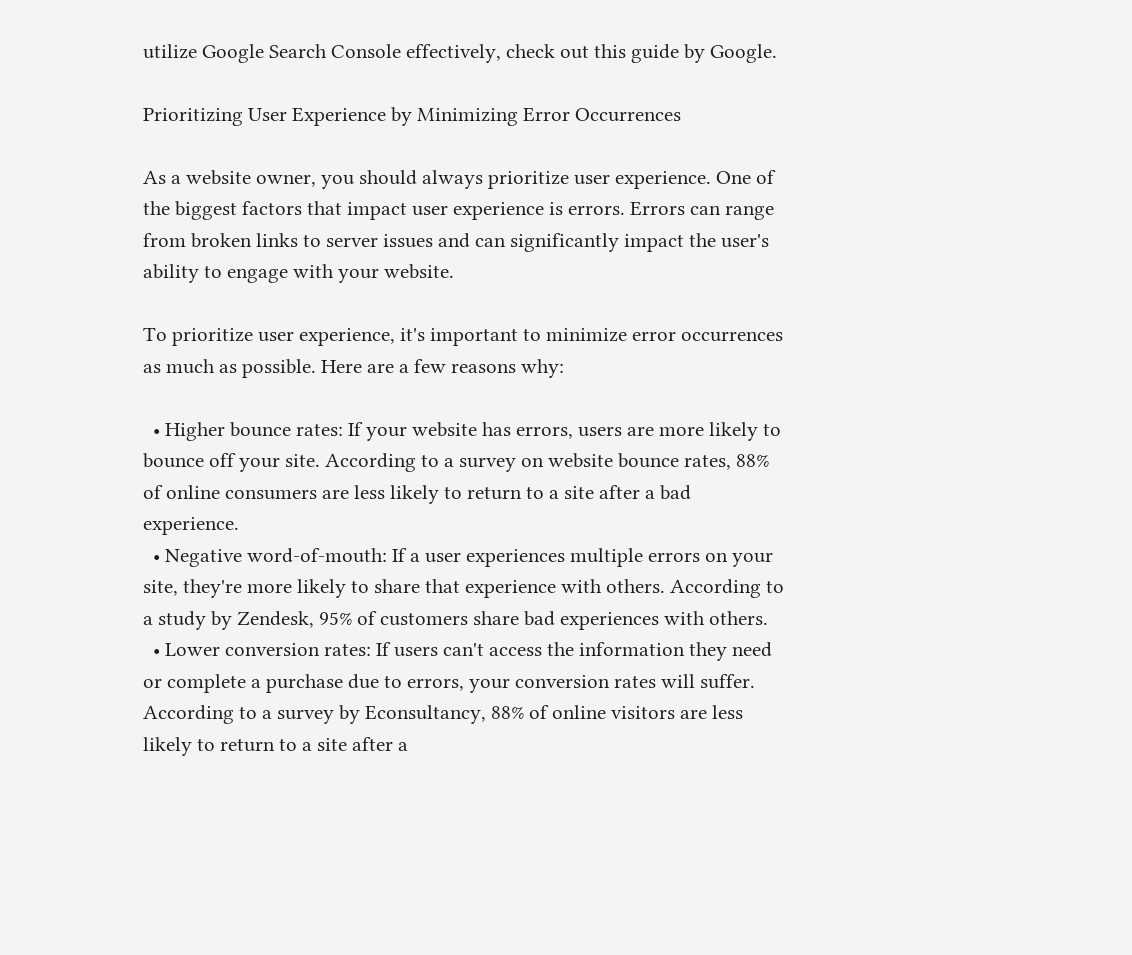utilize Google Search Console effectively, check out this guide by Google.

Prioritizing User Experience by Minimizing Error Occurrences

As a website owner, you should always prioritize user experience. One of the biggest factors that impact user experience is errors. Errors can range from broken links to server issues and can significantly impact the user's ability to engage with your website.

To prioritize user experience, it's important to minimize error occurrences as much as possible. Here are a few reasons why:

  • Higher bounce rates: If your website has errors, users are more likely to bounce off your site. According to a survey on website bounce rates, 88% of online consumers are less likely to return to a site after a bad experience.
  • Negative word-of-mouth: If a user experiences multiple errors on your site, they're more likely to share that experience with others. According to a study by Zendesk, 95% of customers share bad experiences with others.
  • Lower conversion rates: If users can't access the information they need or complete a purchase due to errors, your conversion rates will suffer. According to a survey by Econsultancy, 88% of online visitors are less likely to return to a site after a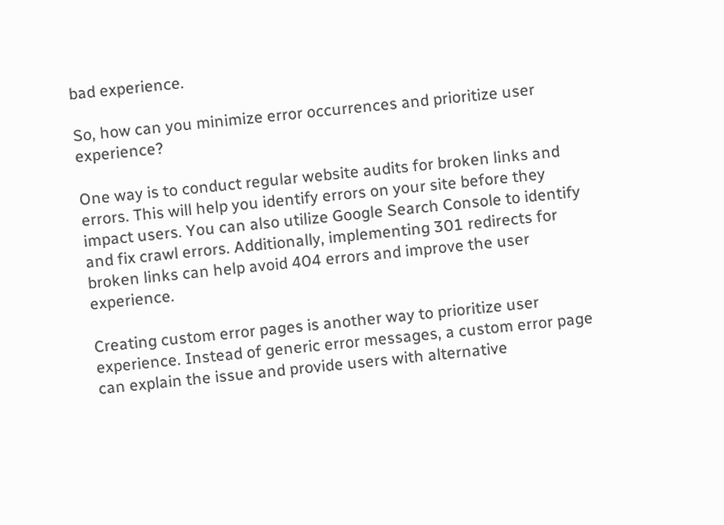bad experience.

So, how can you minimize error occurrences and prioritize user experience?

One way is to conduct regular website audits for broken links and errors. This will help you identify errors on your site before they impact users. You can also utilize Google Search Console to identify and fix crawl errors. Additionally, implementing 301 redirects for broken links can help avoid 404 errors and improve the user experience.

Creating custom error pages is another way to prioritize user experience. Instead of generic error messages, a custom error page can explain the issue and provide users with alternative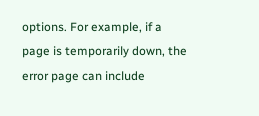options. For example, if a page is temporarily down, the error page can include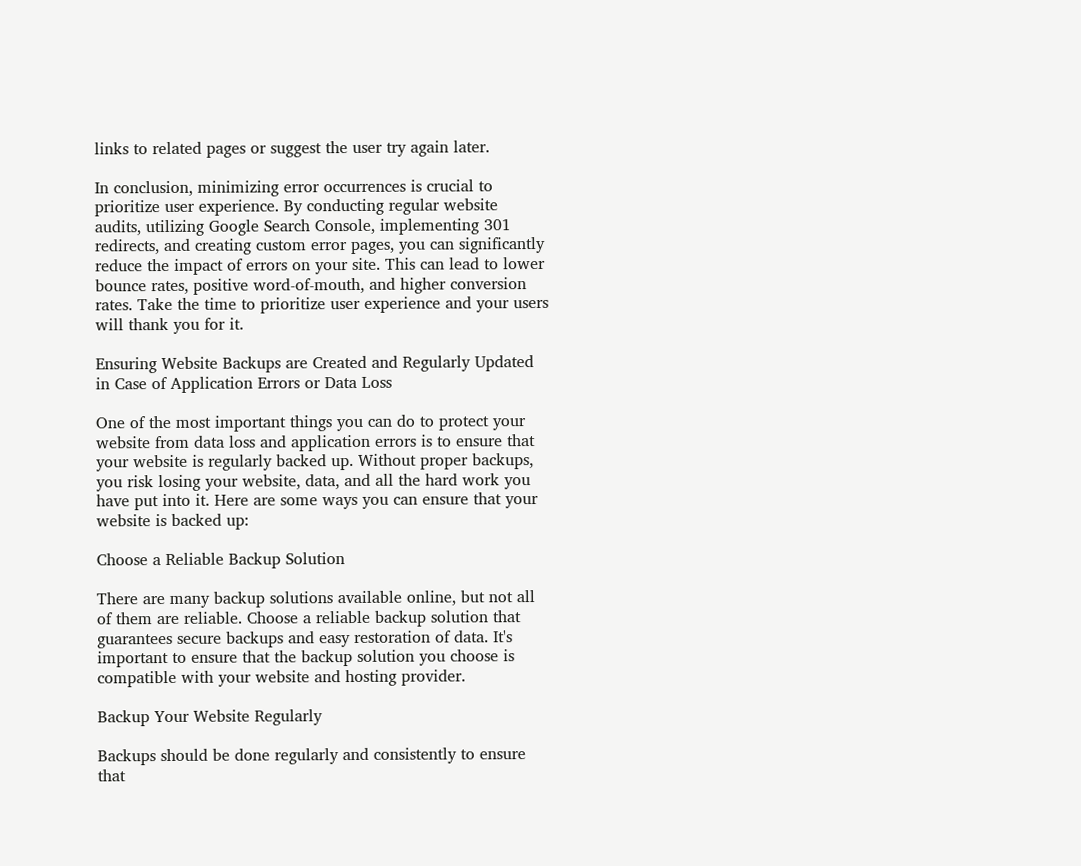links to related pages or suggest the user try again later.

In conclusion, minimizing error occurrences is crucial to prioritize user experience. By conducting regular website audits, utilizing Google Search Console, implementing 301 redirects, and creating custom error pages, you can significantly reduce the impact of errors on your site. This can lead to lower bounce rates, positive word-of-mouth, and higher conversion rates. Take the time to prioritize user experience and your users will thank you for it.

Ensuring Website Backups are Created and Regularly Updated in Case of Application Errors or Data Loss

One of the most important things you can do to protect your website from data loss and application errors is to ensure that your website is regularly backed up. Without proper backups, you risk losing your website, data, and all the hard work you have put into it. Here are some ways you can ensure that your website is backed up:

Choose a Reliable Backup Solution

There are many backup solutions available online, but not all of them are reliable. Choose a reliable backup solution that guarantees secure backups and easy restoration of data. It's important to ensure that the backup solution you choose is compatible with your website and hosting provider.

Backup Your Website Regularly

Backups should be done regularly and consistently to ensure that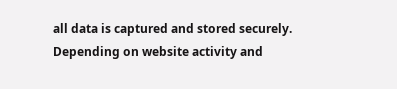all data is captured and stored securely. Depending on website activity and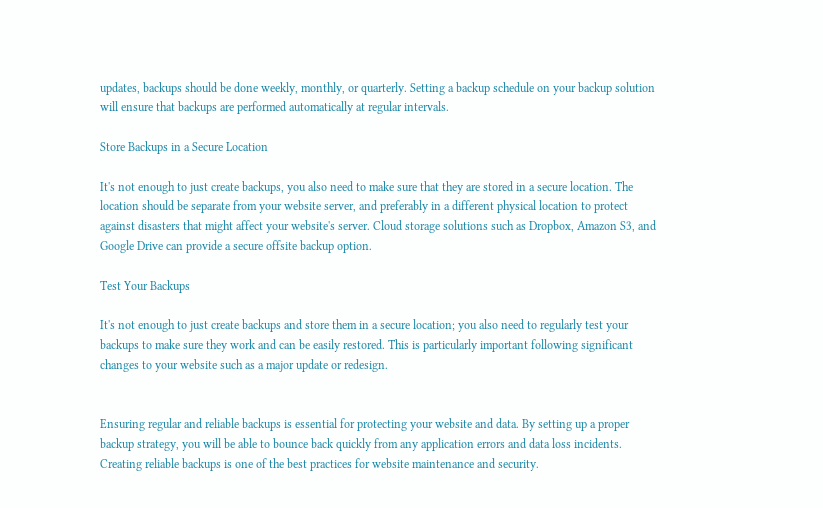updates, backups should be done weekly, monthly, or quarterly. Setting a backup schedule on your backup solution will ensure that backups are performed automatically at regular intervals.

Store Backups in a Secure Location

It's not enough to just create backups, you also need to make sure that they are stored in a secure location. The location should be separate from your website server, and preferably in a different physical location to protect against disasters that might affect your website's server. Cloud storage solutions such as Dropbox, Amazon S3, and Google Drive can provide a secure offsite backup option.

Test Your Backups

It's not enough to just create backups and store them in a secure location; you also need to regularly test your backups to make sure they work and can be easily restored. This is particularly important following significant changes to your website such as a major update or redesign.


Ensuring regular and reliable backups is essential for protecting your website and data. By setting up a proper backup strategy, you will be able to bounce back quickly from any application errors and data loss incidents. Creating reliable backups is one of the best practices for website maintenance and security.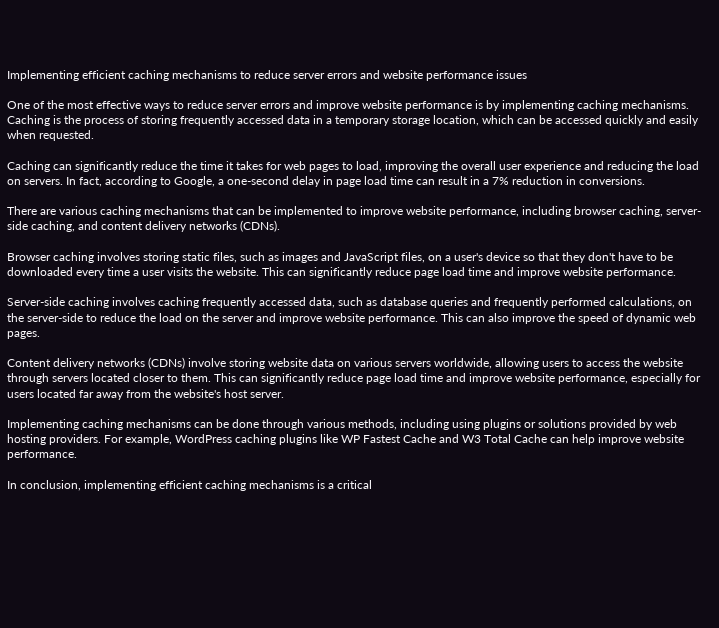Implementing efficient caching mechanisms to reduce server errors and website performance issues

One of the most effective ways to reduce server errors and improve website performance is by implementing caching mechanisms. Caching is the process of storing frequently accessed data in a temporary storage location, which can be accessed quickly and easily when requested.

Caching can significantly reduce the time it takes for web pages to load, improving the overall user experience and reducing the load on servers. In fact, according to Google, a one-second delay in page load time can result in a 7% reduction in conversions.

There are various caching mechanisms that can be implemented to improve website performance, including browser caching, server-side caching, and content delivery networks (CDNs).

Browser caching involves storing static files, such as images and JavaScript files, on a user's device so that they don't have to be downloaded every time a user visits the website. This can significantly reduce page load time and improve website performance.

Server-side caching involves caching frequently accessed data, such as database queries and frequently performed calculations, on the server-side to reduce the load on the server and improve website performance. This can also improve the speed of dynamic web pages.

Content delivery networks (CDNs) involve storing website data on various servers worldwide, allowing users to access the website through servers located closer to them. This can significantly reduce page load time and improve website performance, especially for users located far away from the website's host server.

Implementing caching mechanisms can be done through various methods, including using plugins or solutions provided by web hosting providers. For example, WordPress caching plugins like WP Fastest Cache and W3 Total Cache can help improve website performance.

In conclusion, implementing efficient caching mechanisms is a critical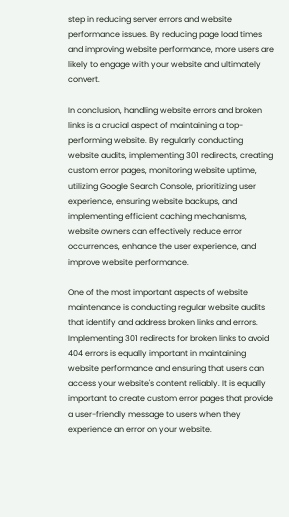step in reducing server errors and website performance issues. By reducing page load times and improving website performance, more users are likely to engage with your website and ultimately convert.

In conclusion, handling website errors and broken links is a crucial aspect of maintaining a top-performing website. By regularly conducting website audits, implementing 301 redirects, creating custom error pages, monitoring website uptime, utilizing Google Search Console, prioritizing user experience, ensuring website backups, and implementing efficient caching mechanisms, website owners can effectively reduce error occurrences, enhance the user experience, and improve website performance.

One of the most important aspects of website maintenance is conducting regular website audits that identify and address broken links and errors. Implementing 301 redirects for broken links to avoid 404 errors is equally important in maintaining website performance and ensuring that users can access your website's content reliably. It is equally important to create custom error pages that provide a user-friendly message to users when they experience an error on your website.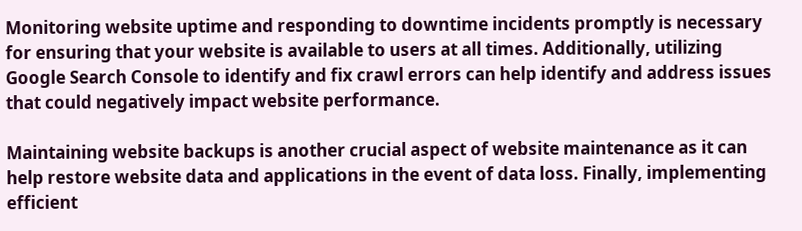Monitoring website uptime and responding to downtime incidents promptly is necessary for ensuring that your website is available to users at all times. Additionally, utilizing Google Search Console to identify and fix crawl errors can help identify and address issues that could negatively impact website performance.

Maintaining website backups is another crucial aspect of website maintenance as it can help restore website data and applications in the event of data loss. Finally, implementing efficient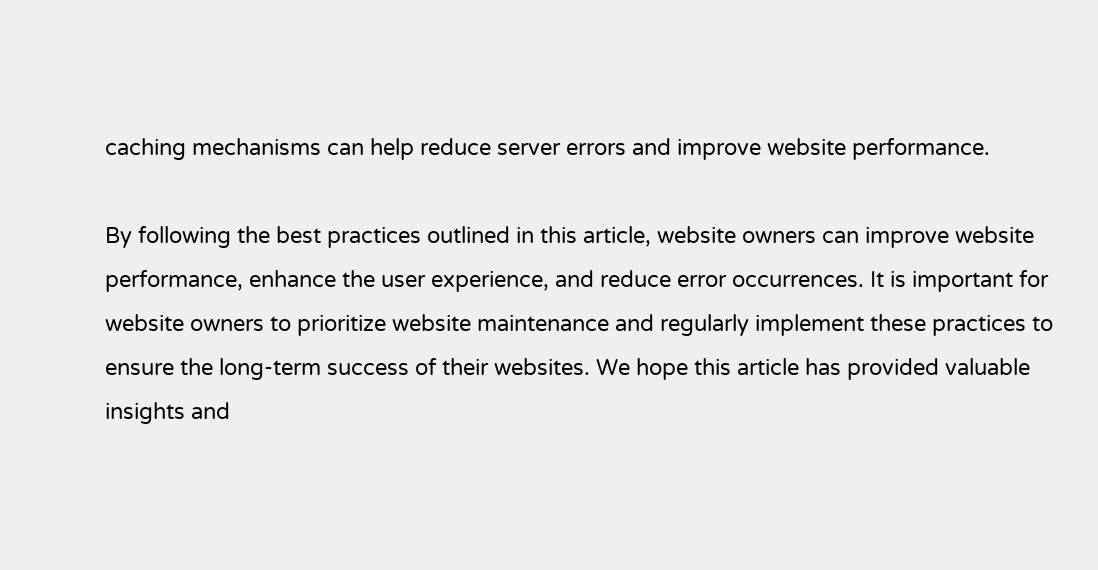caching mechanisms can help reduce server errors and improve website performance.

By following the best practices outlined in this article, website owners can improve website performance, enhance the user experience, and reduce error occurrences. It is important for website owners to prioritize website maintenance and regularly implement these practices to ensure the long-term success of their websites. We hope this article has provided valuable insights and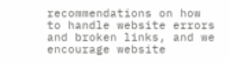recommendations on how to handle website errors and broken links, and we encourage website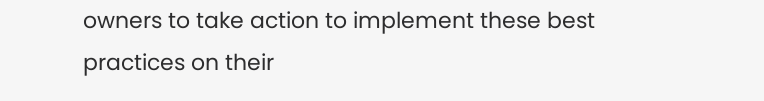owners to take action to implement these best practices on their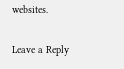websites.

Leave a Reply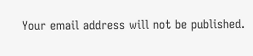Your email address will not be published.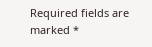Required fields are marked *